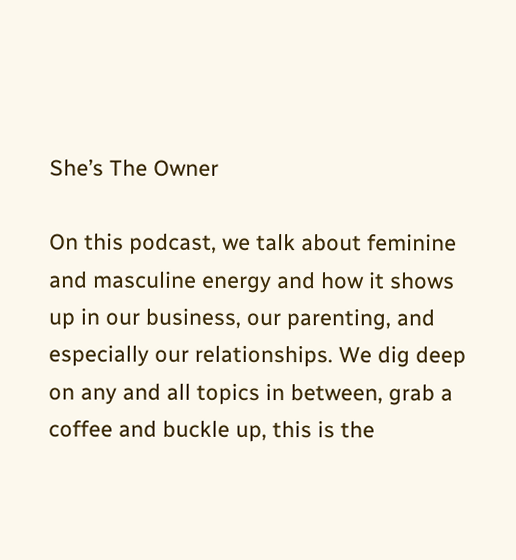She’s The Owner

On this podcast, we talk about feminine and masculine energy and how it shows up in our business, our parenting, and especially our relationships. We dig deep on any and all topics in between, grab a coffee and buckle up, this is the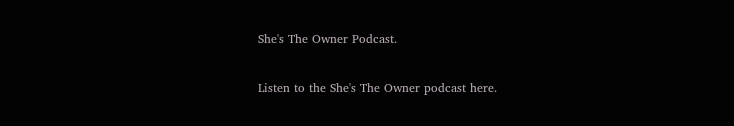She's The Owner Podcast.

Listen to the She's The Owner podcast here.